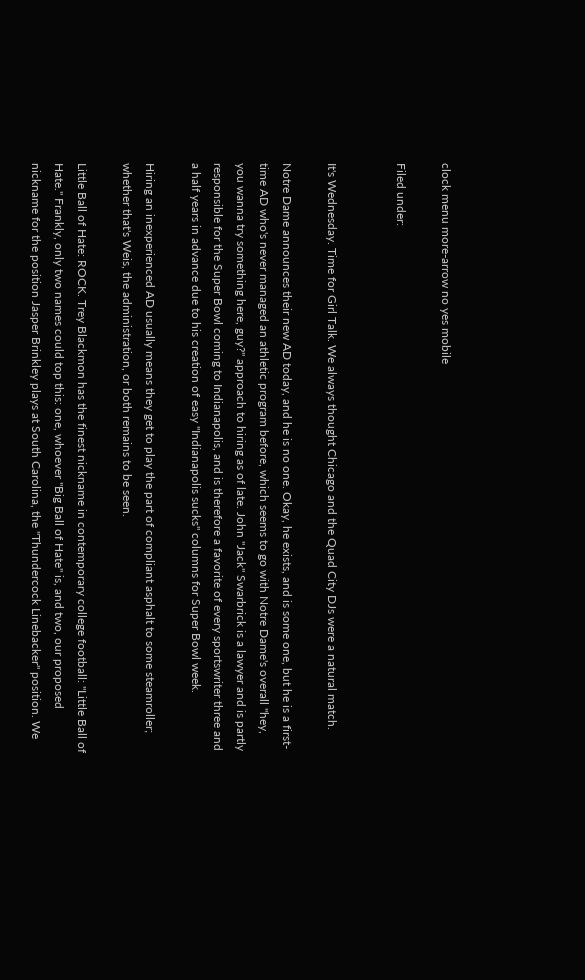clock menu more-arrow no yes mobile

Filed under:


It's Wednesday. Time for Girl Talk. We always thought Chicago and the Quad City DJs were a natural match.

Notre Dame announces their new AD today, and he is no one. Okay, he exists, and is some one, but he is a first-time AD who's never managed an athletic program before, which seems to go with Notre Dame's overall "hey, you wanna try something here, guy?" approach to hiring as of late. John "Jack" Swarbrick is a lawyer and is partly responsible for the Super Bowl coming to Indianapolis, and is therefore a favorite of every sportswriter three and a half years in advance due to his creation of easy "Indianapolis sucks" columns for Super Bowl week.

Hiring an inexperienced AD usually means they get to play the part of compliant asphalt to some steamroller; whether that's Weis, the administration, or both remains to be seen.

Little Ball of Hate: ROCK. Trey Blackmon has the finest nickname in contemporary college football: "Little Ball of Hate." Frankly, only two names could top this: one, whoever "Big Ball of Hate" is, and two, our proposed nickname for the position Jasper Brinkley plays at South Carolina, the "Thundercock Linebacker" position. We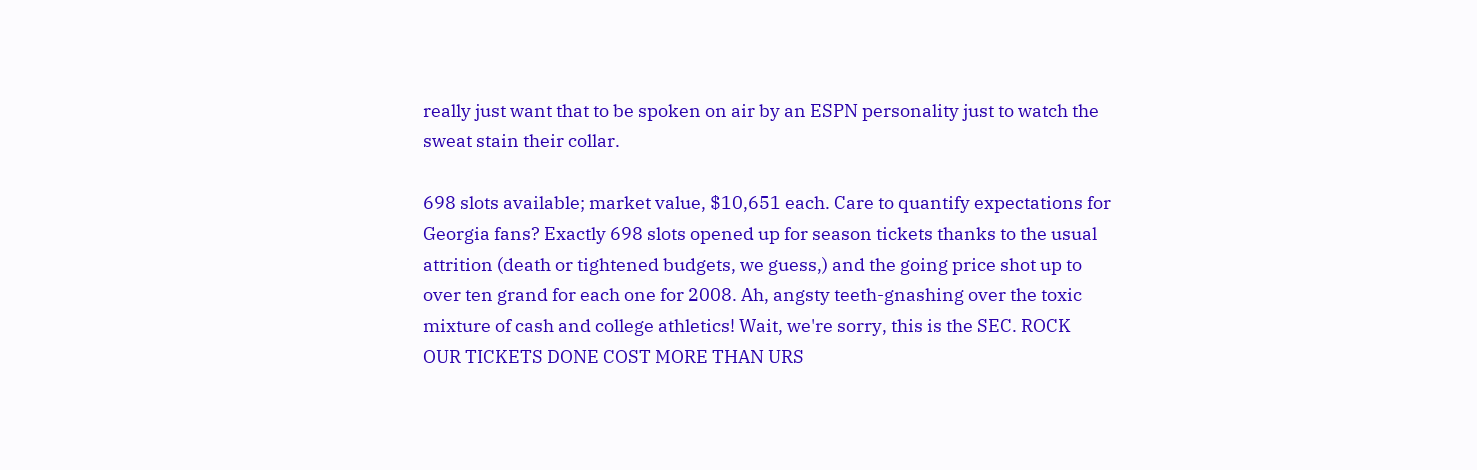really just want that to be spoken on air by an ESPN personality just to watch the sweat stain their collar.

698 slots available; market value, $10,651 each. Care to quantify expectations for Georgia fans? Exactly 698 slots opened up for season tickets thanks to the usual attrition (death or tightened budgets, we guess,) and the going price shot up to over ten grand for each one for 2008. Ah, angsty teeth-gnashing over the toxic mixture of cash and college athletics! Wait, we're sorry, this is the SEC. ROCK OUR TICKETS DONE COST MORE THAN URS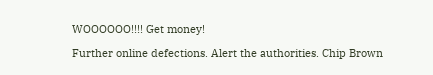WOOOOOO!!!! Get money!

Further online defections. Alert the authorities. Chip Brown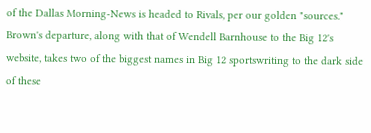of the Dallas Morning-News is headed to Rivals, per our golden "sources." Brown's departure, along with that of Wendell Barnhouse to the Big 12's website, takes two of the biggest names in Big 12 sportswriting to the dark side of these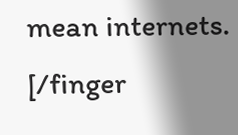mean internets. [/finger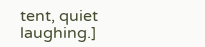tent, quiet laughing.]